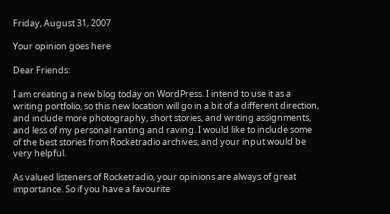Friday, August 31, 2007

Your opinion goes here

Dear Friends:

I am creating a new blog today on WordPress. I intend to use it as a writing portfolio, so this new location will go in a bit of a different direction, and include more photography, short stories, and writing assignments, and less of my personal ranting and raving. I would like to include some of the best stories from Rocketradio archives, and your input would be very helpful.

As valued listeners of Rocketradio, your opinions are always of great importance. So if you have a favourite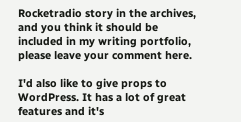Rocketradio story in the archives, and you think it should be included in my writing portfolio, please leave your comment here.

I'd also like to give props to WordPress. It has a lot of great features and it's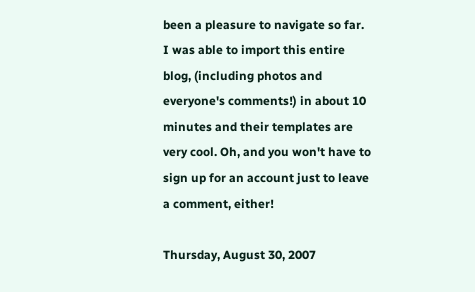been a pleasure to navigate so far. I was able to import this entire blog, (including photos and everyone's comments!) in about 10 minutes and their templates are very cool. Oh, and you won't have to sign up for an account just to leave a comment, either!

Thursday, August 30, 2007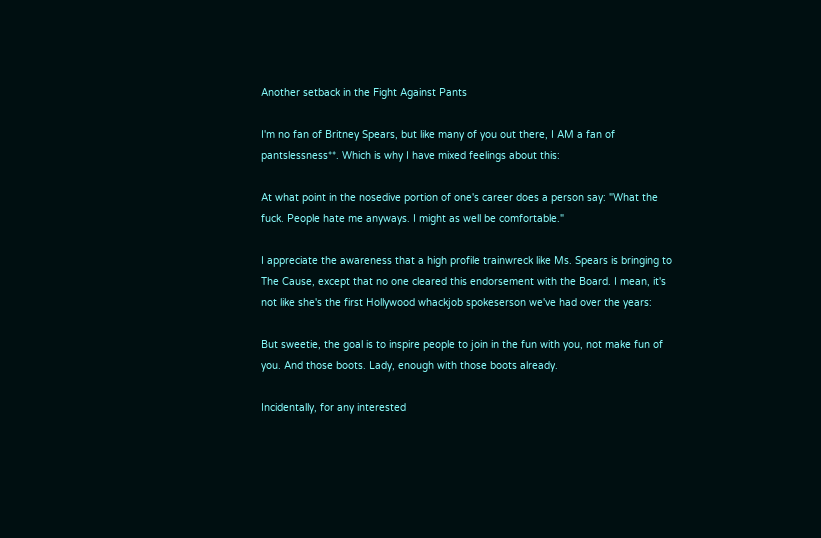Another setback in the Fight Against Pants

I'm no fan of Britney Spears, but like many of you out there, I AM a fan of pantslessness**. Which is why I have mixed feelings about this:

At what point in the nosedive portion of one's career does a person say: "What the fuck. People hate me anyways. I might as well be comfortable."

I appreciate the awareness that a high profile trainwreck like Ms. Spears is bringing to The Cause, except that no one cleared this endorsement with the Board. I mean, it's not like she's the first Hollywood whackjob spokeserson we've had over the years:

But sweetie, the goal is to inspire people to join in the fun with you, not make fun of you. And those boots. Lady, enough with those boots already.

Incidentally, for any interested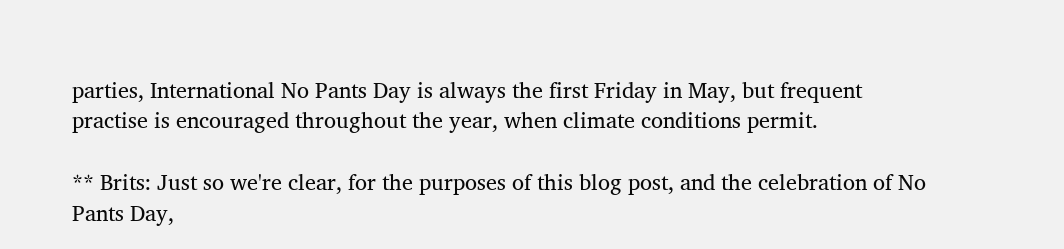parties, International No Pants Day is always the first Friday in May, but frequent practise is encouraged throughout the year, when climate conditions permit.

** Brits: Just so we're clear, for the purposes of this blog post, and the celebration of No Pants Day,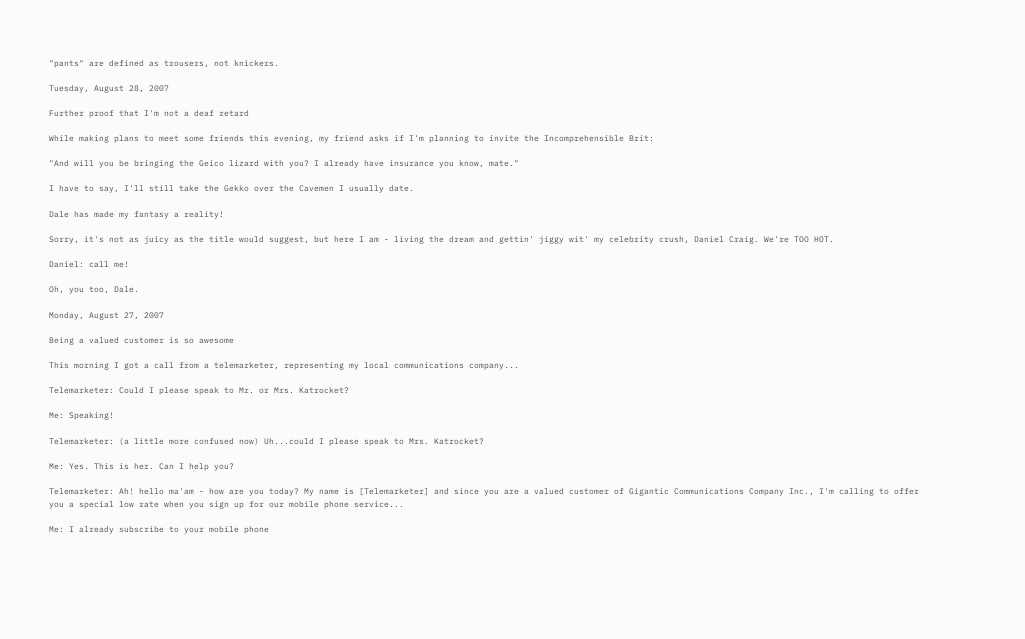"pants" are defined as trousers, not knickers.

Tuesday, August 28, 2007

Further proof that I'm not a deaf retard

While making plans to meet some friends this evening, my friend asks if I'm planning to invite the Incomprehensible Brit:

"And will you be bringing the Geico lizard with you? I already have insurance you know, mate."

I have to say, I'll still take the Gekko over the Cavemen I usually date.

Dale has made my fantasy a reality!

Sorry, it's not as juicy as the title would suggest, but here I am - living the dream and gettin' jiggy wit' my celebrity crush, Daniel Craig. We're TOO HOT.

Daniel: call me!

Oh, you too, Dale.

Monday, August 27, 2007

Being a valued customer is so awesome

This morning I got a call from a telemarketer, representing my local communications company...

Telemarketer: Could I please speak to Mr. or Mrs. Katrocket?

Me: Speaking!

Telemarketer: (a little more confused now) Uh...could I please speak to Mrs. Katrocket?

Me: Yes. This is her. Can I help you?

Telemarketer: Ah! hello ma'am - how are you today? My name is [Telemarketer] and since you are a valued customer of Gigantic Communications Company Inc., I'm calling to offer you a special low rate when you sign up for our mobile phone service...

Me: I already subscribe to your mobile phone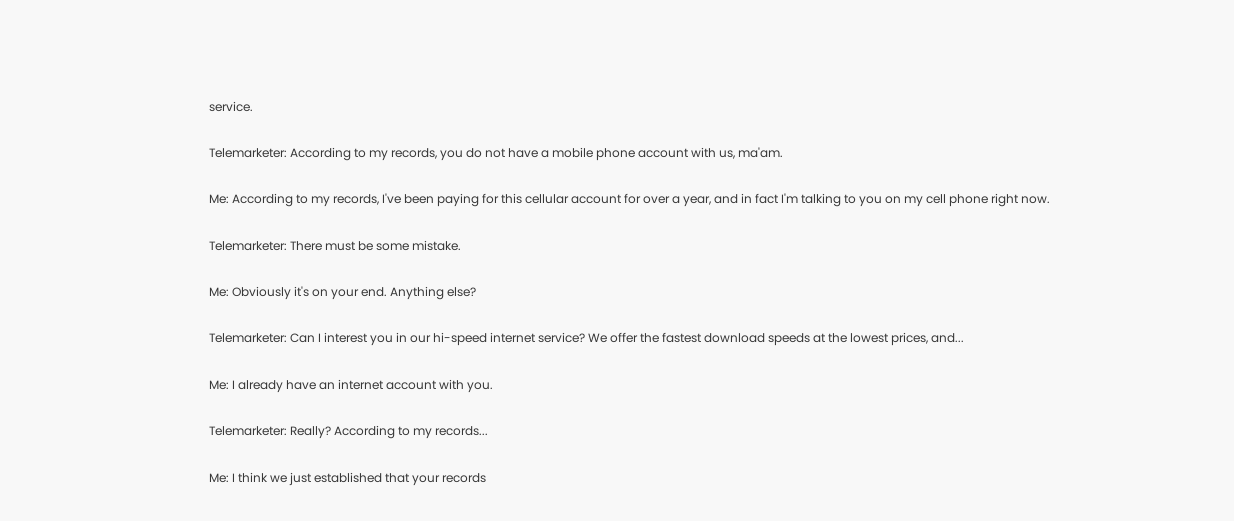service.

Telemarketer: According to my records, you do not have a mobile phone account with us, ma'am.

Me: According to my records, I've been paying for this cellular account for over a year, and in fact I'm talking to you on my cell phone right now.

Telemarketer: There must be some mistake.

Me: Obviously it's on your end. Anything else?

Telemarketer: Can I interest you in our hi-speed internet service? We offer the fastest download speeds at the lowest prices, and...

Me: I already have an internet account with you.

Telemarketer: Really? According to my records...

Me: I think we just established that your records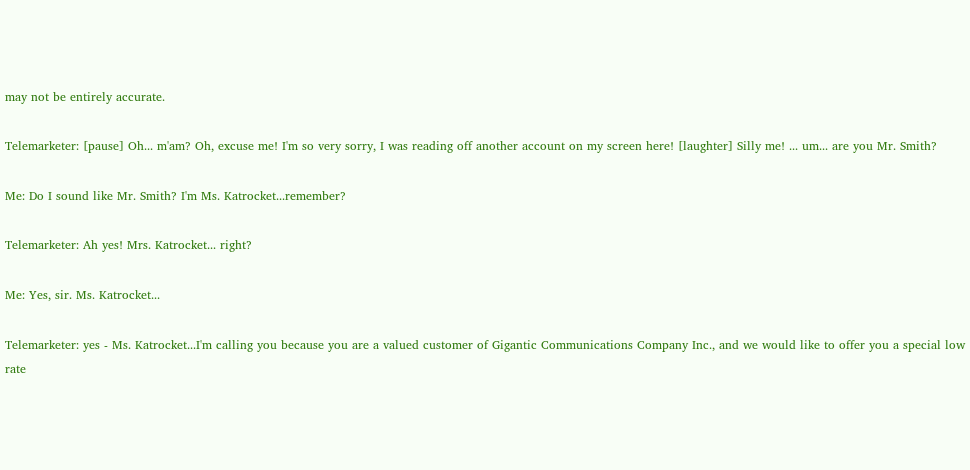may not be entirely accurate.

Telemarketer: [pause] Oh... m'am? Oh, excuse me! I'm so very sorry, I was reading off another account on my screen here! [laughter] Silly me! ... um... are you Mr. Smith?

Me: Do I sound like Mr. Smith? I'm Ms. Katrocket...remember?

Telemarketer: Ah yes! Mrs. Katrocket... right?

Me: Yes, sir. Ms. Katrocket...

Telemarketer: yes - Ms. Katrocket...I'm calling you because you are a valued customer of Gigantic Communications Company Inc., and we would like to offer you a special low rate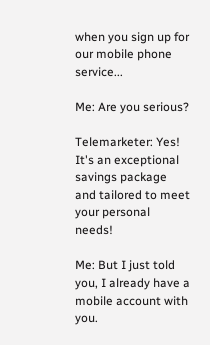when you sign up for our mobile phone service...

Me: Are you serious?

Telemarketer: Yes! It's an exceptional savings package and tailored to meet your personal needs!

Me: But I just told you, I already have a mobile account with you.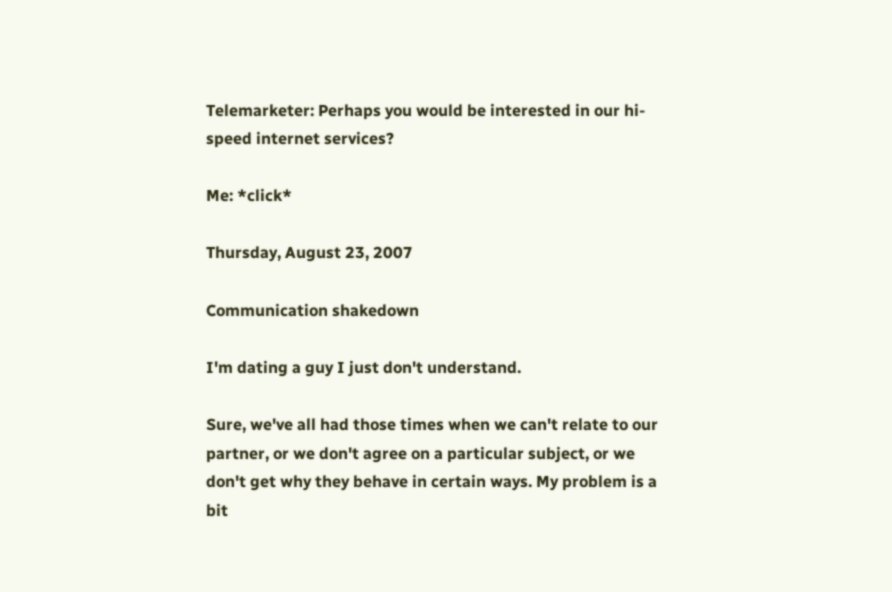Telemarketer: Perhaps you would be interested in our hi-speed internet services?

Me: *click*

Thursday, August 23, 2007

Communication shakedown

I'm dating a guy I just don't understand.

Sure, we've all had those times when we can't relate to our partner, or we don't agree on a particular subject, or we don't get why they behave in certain ways. My problem is a bit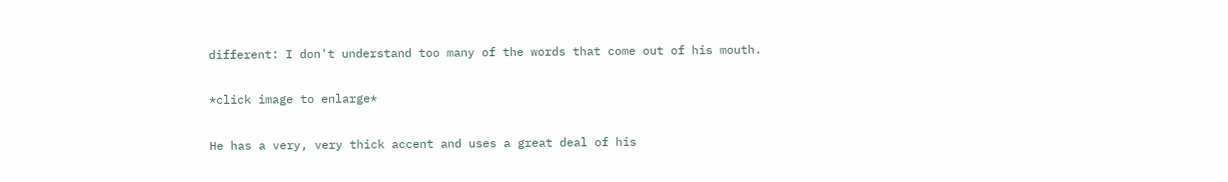different: I don't understand too many of the words that come out of his mouth.

*click image to enlarge*

He has a very, very thick accent and uses a great deal of his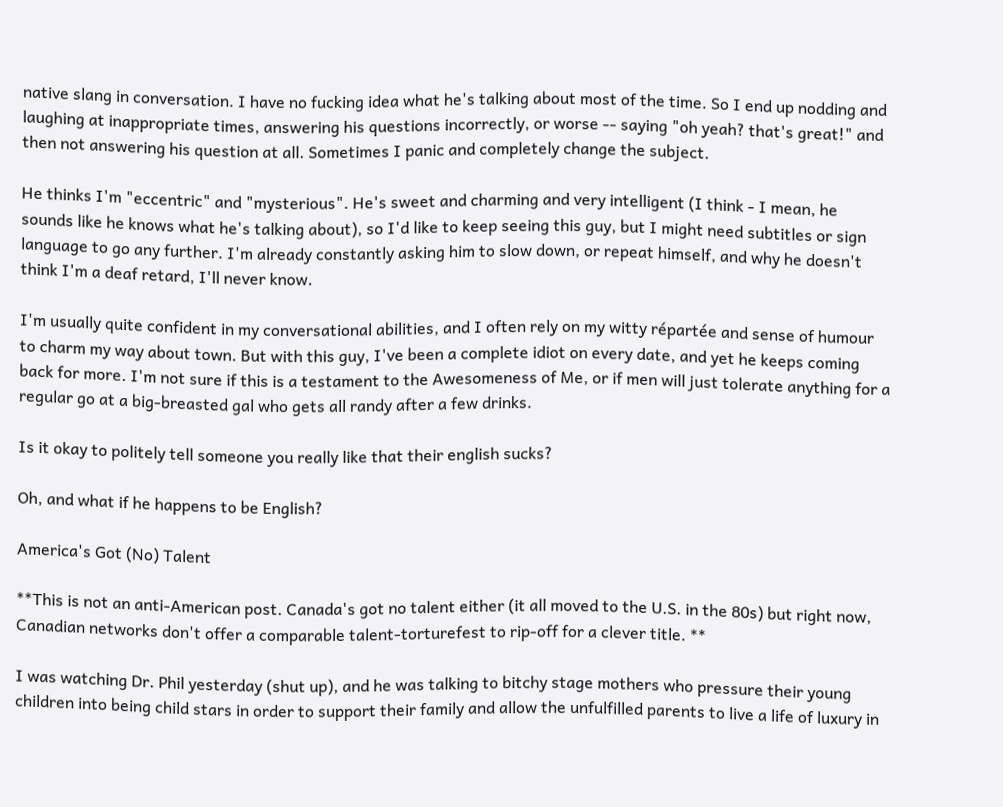native slang in conversation. I have no fucking idea what he's talking about most of the time. So I end up nodding and laughing at inappropriate times, answering his questions incorrectly, or worse -- saying "oh yeah? that's great!" and then not answering his question at all. Sometimes I panic and completely change the subject.

He thinks I'm "eccentric" and "mysterious". He's sweet and charming and very intelligent (I think - I mean, he sounds like he knows what he's talking about), so I'd like to keep seeing this guy, but I might need subtitles or sign language to go any further. I'm already constantly asking him to slow down, or repeat himself, and why he doesn't think I'm a deaf retard, I'll never know.

I'm usually quite confident in my conversational abilities, and I often rely on my witty répartée and sense of humour to charm my way about town. But with this guy, I've been a complete idiot on every date, and yet he keeps coming back for more. I'm not sure if this is a testament to the Awesomeness of Me, or if men will just tolerate anything for a regular go at a big-breasted gal who gets all randy after a few drinks.

Is it okay to politely tell someone you really like that their english sucks?

Oh, and what if he happens to be English?

America's Got (No) Talent

**This is not an anti-American post. Canada's got no talent either (it all moved to the U.S. in the 80s) but right now, Canadian networks don't offer a comparable talent-torturefest to rip-off for a clever title. **

I was watching Dr. Phil yesterday (shut up), and he was talking to bitchy stage mothers who pressure their young children into being child stars in order to support their family and allow the unfulfilled parents to live a life of luxury in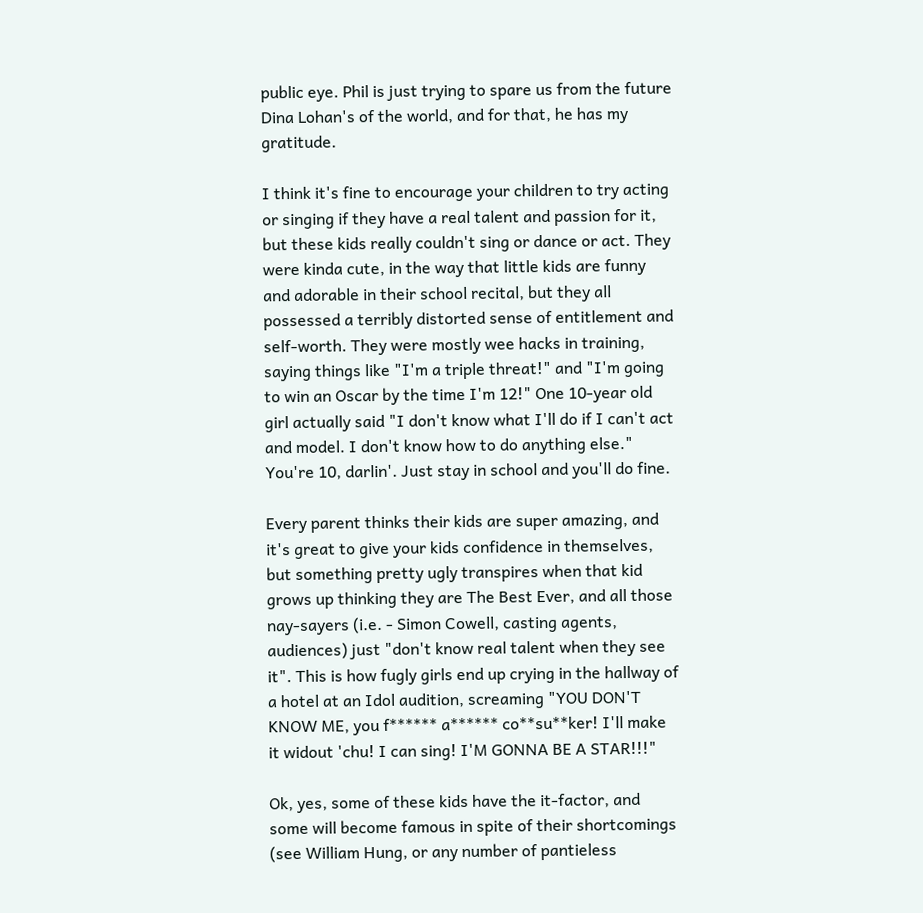public eye. Phil is just trying to spare us from the future Dina Lohan's of the world, and for that, he has my gratitude.

I think it's fine to encourage your children to try acting or singing if they have a real talent and passion for it, but these kids really couldn't sing or dance or act. They were kinda cute, in the way that little kids are funny and adorable in their school recital, but they all possessed a terribly distorted sense of entitlement and self-worth. They were mostly wee hacks in training, saying things like "I'm a triple threat!" and "I'm going to win an Oscar by the time I'm 12!" One 10-year old girl actually said "I don't know what I'll do if I can't act and model. I don't know how to do anything else." You're 10, darlin'. Just stay in school and you'll do fine.

Every parent thinks their kids are super amazing, and it's great to give your kids confidence in themselves, but something pretty ugly transpires when that kid grows up thinking they are The Best Ever, and all those nay-sayers (i.e. - Simon Cowell, casting agents, audiences) just "don't know real talent when they see it". This is how fugly girls end up crying in the hallway of a hotel at an Idol audition, screaming "YOU DON'T KNOW ME, you f****** a****** co**su**ker! I'll make it widout 'chu! I can sing! I'M GONNA BE A STAR!!!"

Ok, yes, some of these kids have the it-factor, and some will become famous in spite of their shortcomings (see William Hung, or any number of pantieless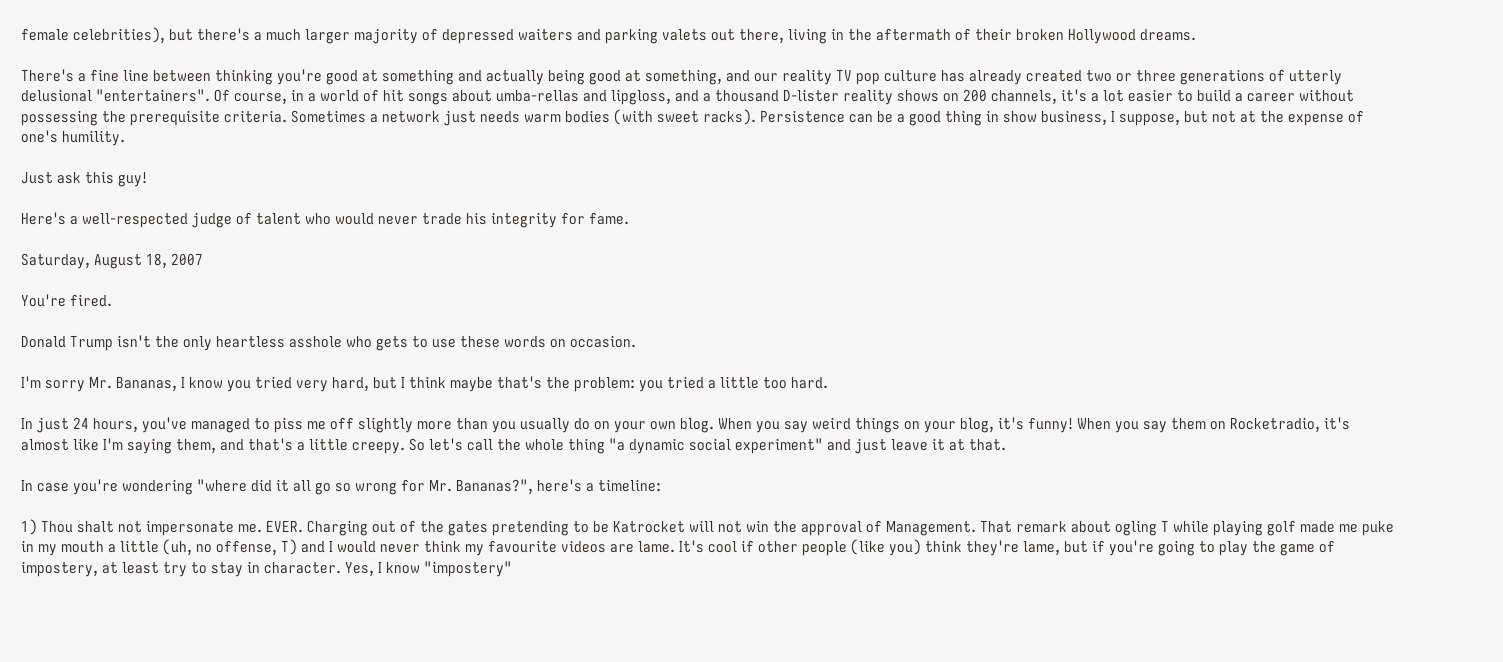female celebrities), but there's a much larger majority of depressed waiters and parking valets out there, living in the aftermath of their broken Hollywood dreams.

There's a fine line between thinking you're good at something and actually being good at something, and our reality TV pop culture has already created two or three generations of utterly delusional "entertainers". Of course, in a world of hit songs about umba-rellas and lipgloss, and a thousand D-lister reality shows on 200 channels, it's a lot easier to build a career without possessing the prerequisite criteria. Sometimes a network just needs warm bodies (with sweet racks). Persistence can be a good thing in show business, I suppose, but not at the expense of one's humility.

Just ask this guy!

Here's a well-respected judge of talent who would never trade his integrity for fame.

Saturday, August 18, 2007

You're fired.

Donald Trump isn't the only heartless asshole who gets to use these words on occasion.

I'm sorry Mr. Bananas, I know you tried very hard, but I think maybe that's the problem: you tried a little too hard.

In just 24 hours, you've managed to piss me off slightly more than you usually do on your own blog. When you say weird things on your blog, it's funny! When you say them on Rocketradio, it's almost like I'm saying them, and that's a little creepy. So let's call the whole thing "a dynamic social experiment" and just leave it at that.

In case you're wondering "where did it all go so wrong for Mr. Bananas?", here's a timeline:

1) Thou shalt not impersonate me. EVER. Charging out of the gates pretending to be Katrocket will not win the approval of Management. That remark about ogling T while playing golf made me puke in my mouth a little (uh, no offense, T) and I would never think my favourite videos are lame. It's cool if other people (like you) think they're lame, but if you're going to play the game of impostery, at least try to stay in character. Yes, I know "impostery"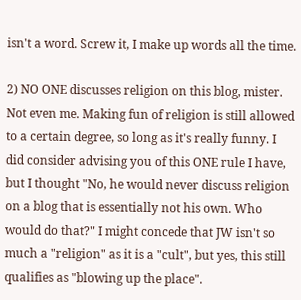isn't a word. Screw it, I make up words all the time.

2) NO ONE discusses religion on this blog, mister. Not even me. Making fun of religion is still allowed to a certain degree, so long as it's really funny. I did consider advising you of this ONE rule I have, but I thought "No, he would never discuss religion on a blog that is essentially not his own. Who would do that?" I might concede that JW isn't so much a "religion" as it is a "cult", but yes, this still qualifies as "blowing up the place".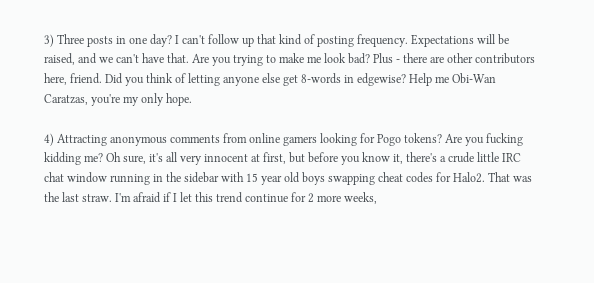3) Three posts in one day? I can't follow up that kind of posting frequency. Expectations will be raised, and we can't have that. Are you trying to make me look bad? Plus - there are other contributors here, friend. Did you think of letting anyone else get 8-words in edgewise? Help me Obi-Wan Caratzas, you're my only hope.

4) Attracting anonymous comments from online gamers looking for Pogo tokens? Are you fucking kidding me? Oh sure, it's all very innocent at first, but before you know it, there's a crude little IRC chat window running in the sidebar with 15 year old boys swapping cheat codes for Halo2. That was the last straw. I'm afraid if I let this trend continue for 2 more weeks,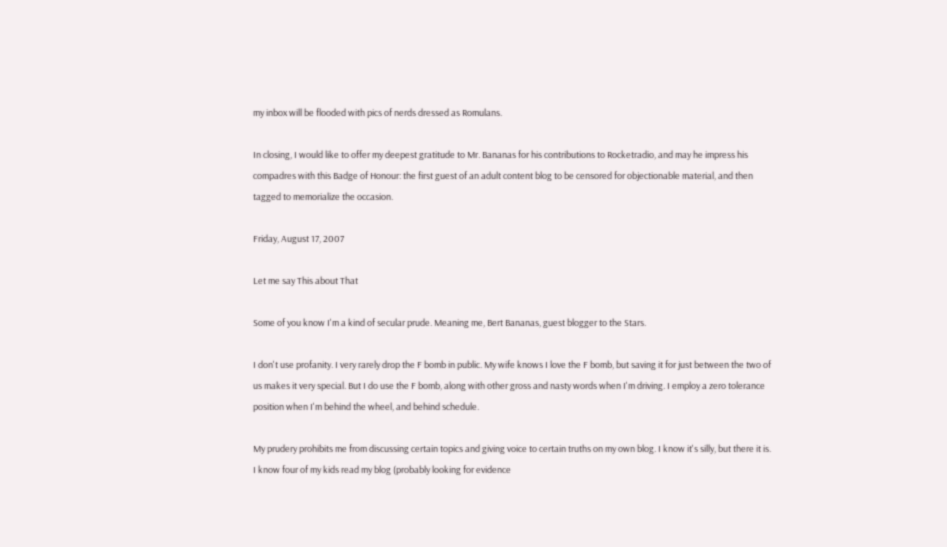my inbox will be flooded with pics of nerds dressed as Romulans.

In closing, I would like to offer my deepest gratitude to Mr. Bananas for his contributions to Rocketradio, and may he impress his compadres with this Badge of Honour: the first guest of an adult content blog to be censored for objectionable material, and then tagged to memorialize the occasion.

Friday, August 17, 2007

Let me say This about That

Some of you know I'm a kind of secular prude. Meaning me, Bert Bananas, guest blogger to the Stars.

I don't use profanity. I very rarely drop the F bomb in public. My wife knows I love the F bomb, but saving it for just between the two of us makes it very special. But I do use the F bomb, along with other gross and nasty words when I'm driving. I employ a zero tolerance position when I'm behind the wheel, and behind schedule.

My prudery prohibits me from discussing certain topics and giving voice to certain truths on my own blog. I know it's silly, but there it is. I know four of my kids read my blog (probably looking for evidence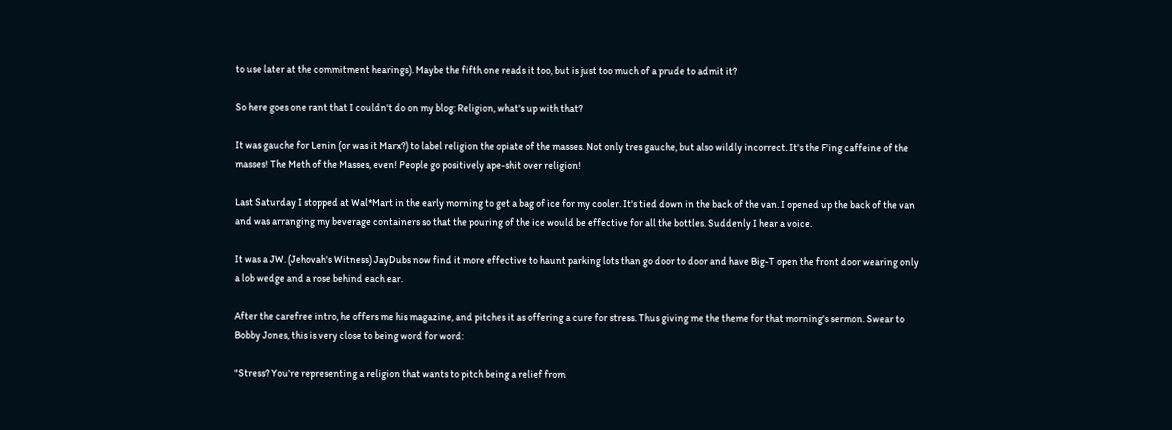to use later at the commitment hearings). Maybe the fifth one reads it too, but is just too much of a prude to admit it?

So here goes one rant that I couldn't do on my blog: Religion, what's up with that?

It was gauche for Lenin (or was it Marx?) to label religion the opiate of the masses. Not only tres gauche, but also wildly incorrect. It's the F'ing caffeine of the masses! The Meth of the Masses, even! People go positively ape-shit over religion!

Last Saturday I stopped at Wal*Mart in the early morning to get a bag of ice for my cooler. It's tied down in the back of the van. I opened up the back of the van and was arranging my beverage containers so that the pouring of the ice would be effective for all the bottles. Suddenly I hear a voice.

It was a JW. (Jehovah's Witness) JayDubs now find it more effective to haunt parking lots than go door to door and have Big-T open the front door wearing only a lob wedge and a rose behind each ear.

After the carefree intro, he offers me his magazine, and pitches it as offering a cure for stress. Thus giving me the theme for that morning's sermon. Swear to Bobby Jones, this is very close to being word for word:

"Stress? You're representing a religion that wants to pitch being a relief from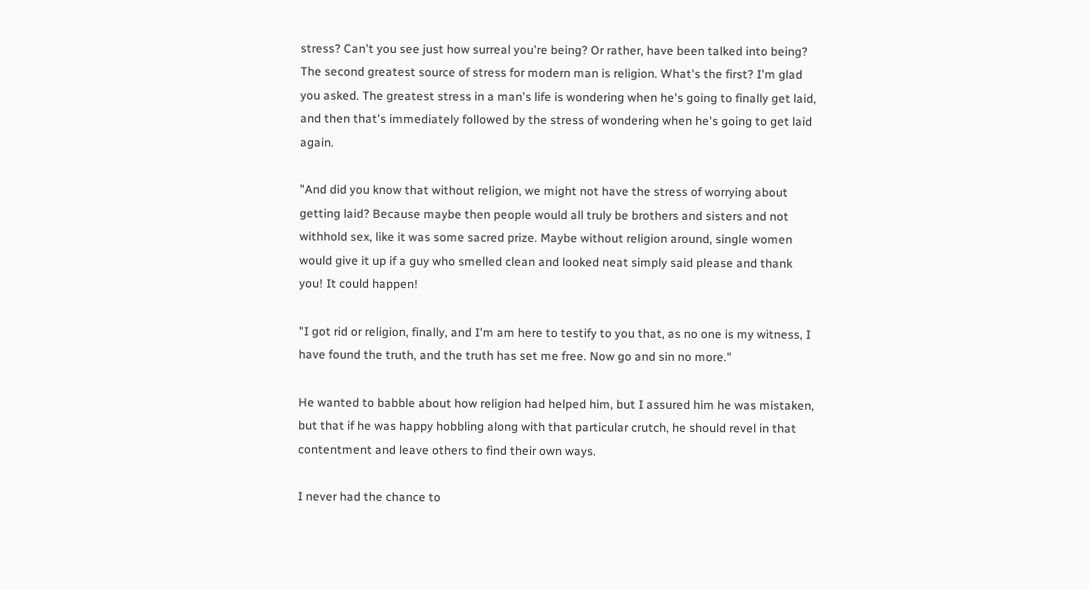stress? Can't you see just how surreal you're being? Or rather, have been talked into being? The second greatest source of stress for modern man is religion. What's the first? I'm glad you asked. The greatest stress in a man's life is wondering when he's going to finally get laid, and then that's immediately followed by the stress of wondering when he's going to get laid again.

"And did you know that without religion, we might not have the stress of worrying about getting laid? Because maybe then people would all truly be brothers and sisters and not withhold sex, like it was some sacred prize. Maybe without religion around, single women would give it up if a guy who smelled clean and looked neat simply said please and thank you! It could happen!

"I got rid or religion, finally, and I'm am here to testify to you that, as no one is my witness, I have found the truth, and the truth has set me free. Now go and sin no more."

He wanted to babble about how religion had helped him, but I assured him he was mistaken, but that if he was happy hobbling along with that particular crutch, he should revel in that contentment and leave others to find their own ways.

I never had the chance to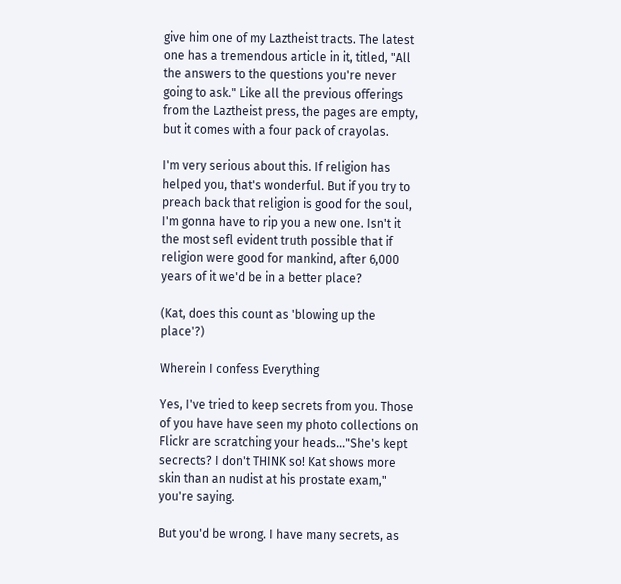give him one of my Laztheist tracts. The latest one has a tremendous article in it, titled, "All the answers to the questions you're never going to ask." Like all the previous offerings from the Laztheist press, the pages are empty, but it comes with a four pack of crayolas.

I'm very serious about this. If religion has helped you, that's wonderful. But if you try to preach back that religion is good for the soul, I'm gonna have to rip you a new one. Isn't it the most sefl evident truth possible that if religion were good for mankind, after 6,000 years of it we'd be in a better place?

(Kat, does this count as 'blowing up the place'?)

Wherein I confess Everything

Yes, I've tried to keep secrets from you. Those of you have have seen my photo collections on Flickr are scratching your heads..."She's kept secrects? I don't THINK so! Kat shows more skin than an nudist at his prostate exam," you're saying.

But you'd be wrong. I have many secrets, as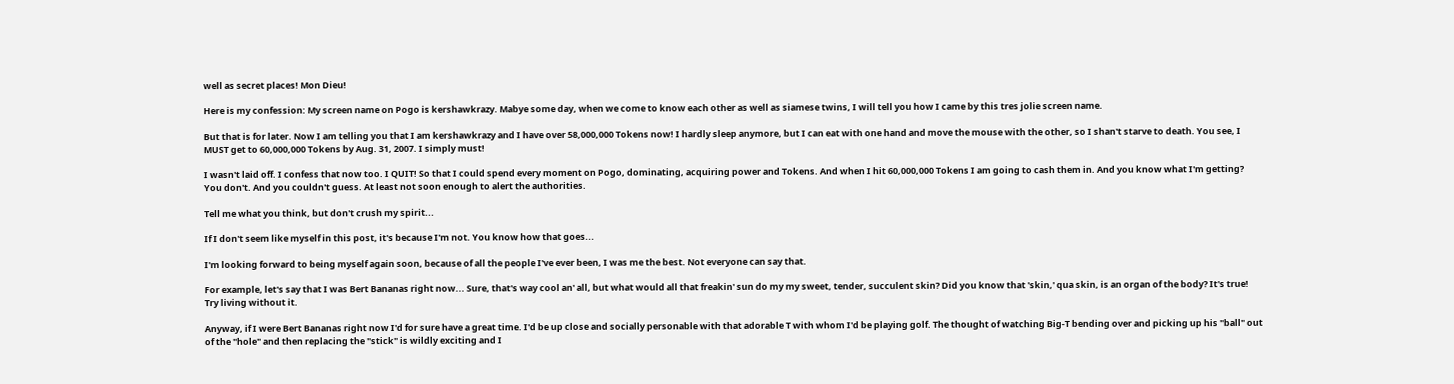well as secret places! Mon Dieu!

Here is my confession: My screen name on Pogo is kershawkrazy. Mabye some day, when we come to know each other as well as siamese twins, I will tell you how I came by this tres jolie screen name.

But that is for later. Now I am telling you that I am kershawkrazy and I have over 58,000,000 Tokens now! I hardly sleep anymore, but I can eat with one hand and move the mouse with the other, so I shan't starve to death. You see, I MUST get to 60,000,000 Tokens by Aug. 31, 2007. I simply must!

I wasn't laid off. I confess that now too. I QUIT! So that I could spend every moment on Pogo, dominating, acquiring power and Tokens. And when I hit 60,000,000 Tokens I am going to cash them in. And you know what I'm getting? You don't. And you couldn't guess. At least not soon enough to alert the authorities.

Tell me what you think, but don't crush my spirit...

If I don't seem like myself in this post, it's because I'm not. You know how that goes...

I'm looking forward to being myself again soon, because of all the people I've ever been, I was me the best. Not everyone can say that.

For example, let's say that I was Bert Bananas right now... Sure, that's way cool an' all, but what would all that freakin' sun do my my sweet, tender, succulent skin? Did you know that 'skin,' qua skin, is an organ of the body? It's true! Try living without it.

Anyway, if I were Bert Bananas right now I'd for sure have a great time. I'd be up close and socially personable with that adorable T with whom I'd be playing golf. The thought of watching Big-T bending over and picking up his "ball" out of the "hole" and then replacing the "stick" is wildly exciting and I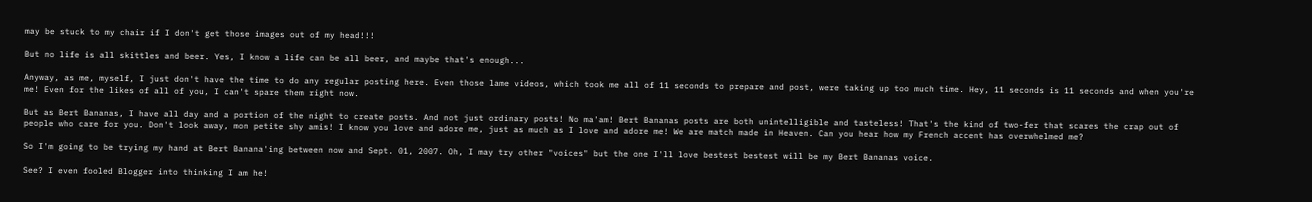may be stuck to my chair if I don't get those images out of my head!!!

But no life is all skittles and beer. Yes, I know a life can be all beer, and maybe that's enough...

Anyway, as me, myself, I just don't have the time to do any regular posting here. Even those lame videos, which took me all of 11 seconds to prepare and post, were taking up too much time. Hey, 11 seconds is 11 seconds and when you're me! Even for the likes of all of you, I can't spare them right now.

But as Bert Bananas, I have all day and a portion of the night to create posts. And not just ordinary posts! No ma'am! Bert Bananas posts are both unintelligible and tasteless! That's the kind of two-fer that scares the crap out of people who care for you. Don't look away, mon petite shy amis! I know you love and adore me, just as much as I love and adore me! We are match made in Heaven. Can you hear how my French accent has overwhelmed me?

So I'm going to be trying my hand at Bert Banana'ing between now and Sept. 01, 2007. Oh, I may try other "voices" but the one I'll love bestest bestest will be my Bert Bananas voice.

See? I even fooled Blogger into thinking I am he!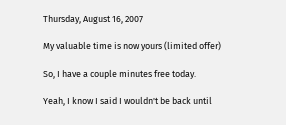Thursday, August 16, 2007

My valuable time is now yours (limited offer)

So, I have a couple minutes free today.

Yeah, I know I said I wouldn't be back until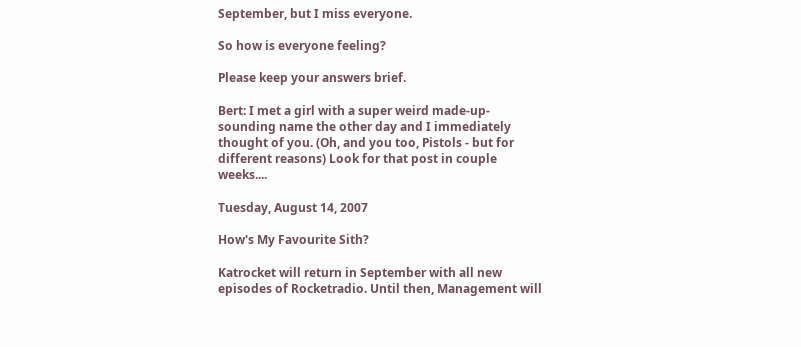September, but I miss everyone.

So how is everyone feeling?

Please keep your answers brief.

Bert: I met a girl with a super weird made-up-sounding name the other day and I immediately thought of you. (Oh, and you too, Pistols - but for different reasons) Look for that post in couple weeks....

Tuesday, August 14, 2007

How's My Favourite Sith?

Katrocket will return in September with all new episodes of Rocketradio. Until then, Management will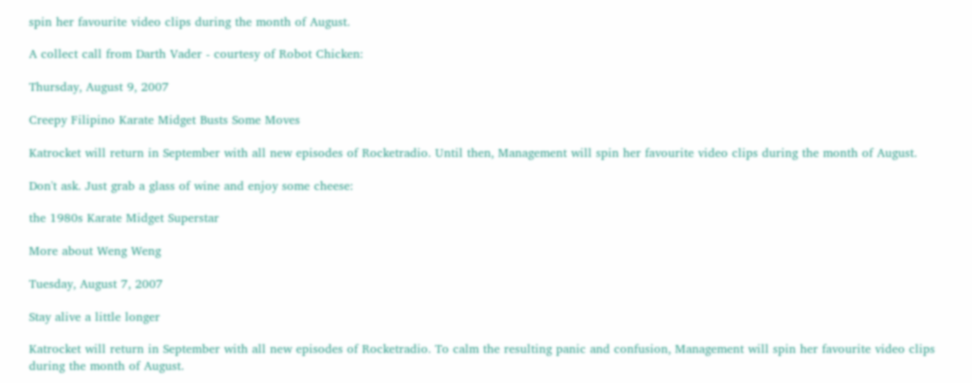spin her favourite video clips during the month of August.

A collect call from Darth Vader - courtesy of Robot Chicken:

Thursday, August 9, 2007

Creepy Filipino Karate Midget Busts Some Moves

Katrocket will return in September with all new episodes of Rocketradio. Until then, Management will spin her favourite video clips during the month of August.

Don't ask. Just grab a glass of wine and enjoy some cheese:

the 1980s Karate Midget Superstar

More about Weng Weng

Tuesday, August 7, 2007

Stay alive a little longer

Katrocket will return in September with all new episodes of Rocketradio. To calm the resulting panic and confusion, Management will spin her favourite video clips during the month of August.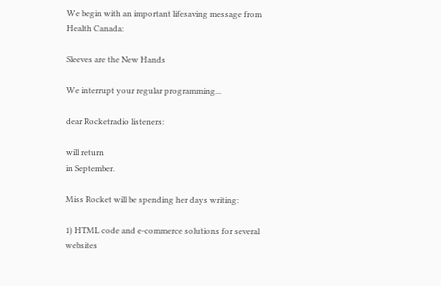We begin with an important lifesaving message from Health Canada:

Sleeves are the New Hands

We interrupt your regular programming...

dear Rocketradio listeners:

will return
in September.

Miss Rocket will be spending her days writing:

1) HTML code and e-commerce solutions for several websites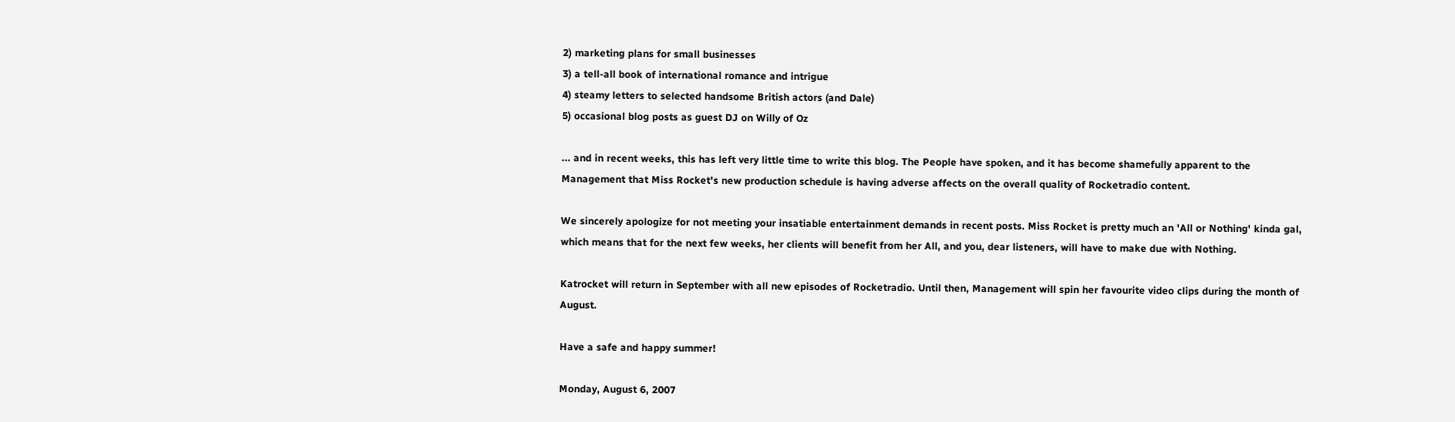2) marketing plans for small businesses
3) a tell-all book of international romance and intrigue
4) steamy letters to selected handsome British actors (and Dale)
5) occasional blog posts as guest DJ on Willy of Oz

... and in recent weeks, this has left very little time to write this blog. The People have spoken, and it has become shamefully apparent to the Management that Miss Rocket's new production schedule is having adverse affects on the overall quality of Rocketradio content.

We sincerely apologize for not meeting your insatiable entertainment demands in recent posts. Miss Rocket is pretty much an 'All or Nothing' kinda gal, which means that for the next few weeks, her clients will benefit from her All, and you, dear listeners, will have to make due with Nothing.

Katrocket will return in September with all new episodes of Rocketradio. Until then, Management will spin her favourite video clips during the month of August.

Have a safe and happy summer!

Monday, August 6, 2007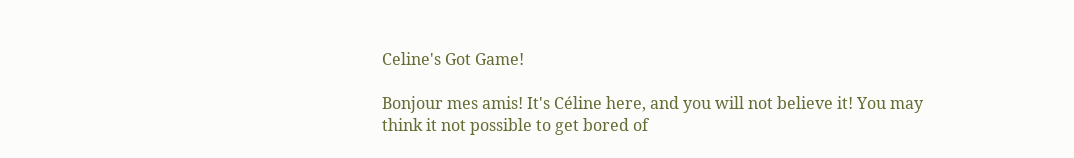Celine's Got Game!

Bonjour mes amis! It's Céline here, and you will not believe it! You may think it not possible to get bored of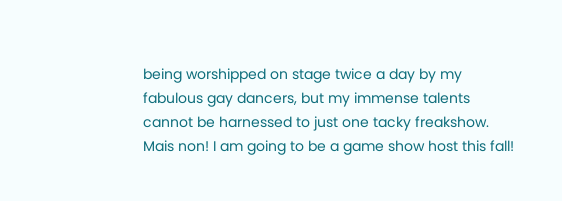being worshipped on stage twice a day by my fabulous gay dancers, but my immense talents cannot be harnessed to just one tacky freakshow. Mais non! I am going to be a game show host this fall!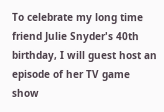To celebrate my long time friend Julie Snyder's 40th birthday, I will guest host an episode of her TV game show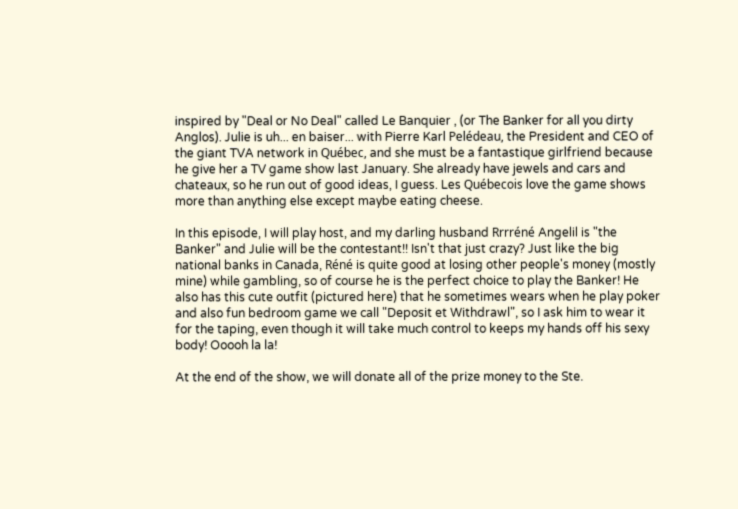inspired by "Deal or No Deal" called Le Banquier , (or The Banker for all you dirty Anglos). Julie is uh... en baiser... with Pierre Karl Pelédeau, the President and CEO of the giant TVA network in Québec, and she must be a fantastique girlfriend because he give her a TV game show last January. She already have jewels and cars and chateaux, so he run out of good ideas, I guess. Les Québecois love the game shows more than anything else except maybe eating cheese.

In this episode, I will play host, and my darling husband Rrrréné Angelil is "the Banker" and Julie will be the contestant!! Isn't that just crazy? Just like the big national banks in Canada, Réné is quite good at losing other people's money (mostly mine) while gambling, so of course he is the perfect choice to play the Banker! He also has this cute outfit (pictured here) that he sometimes wears when he play poker and also fun bedroom game we call "Deposit et Withdrawl", so I ask him to wear it for the taping, even though it will take much control to keeps my hands off his sexy body! Ooooh la la!

At the end of the show, we will donate all of the prize money to the Ste.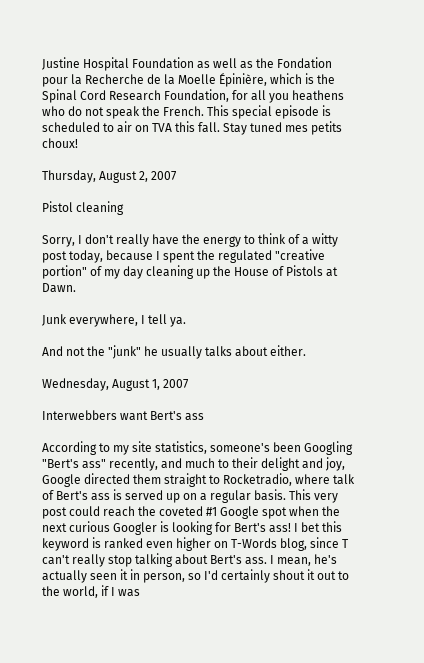Justine Hospital Foundation as well as the Fondation pour la Recherche de la Moelle Épinière, which is the Spinal Cord Research Foundation, for all you heathens who do not speak the French. This special episode is scheduled to air on TVA this fall. Stay tuned mes petits choux!

Thursday, August 2, 2007

Pistol cleaning

Sorry, I don't really have the energy to think of a witty post today, because I spent the regulated "creative portion" of my day cleaning up the House of Pistols at Dawn.

Junk everywhere, I tell ya.

And not the "junk" he usually talks about either.

Wednesday, August 1, 2007

Interwebbers want Bert's ass

According to my site statistics, someone's been Googling "Bert's ass" recently, and much to their delight and joy, Google directed them straight to Rocketradio, where talk of Bert's ass is served up on a regular basis. This very post could reach the coveted #1 Google spot when the next curious Googler is looking for Bert's ass! I bet this keyword is ranked even higher on T-Words blog, since T can't really stop talking about Bert's ass. I mean, he's actually seen it in person, so I'd certainly shout it out to the world, if I was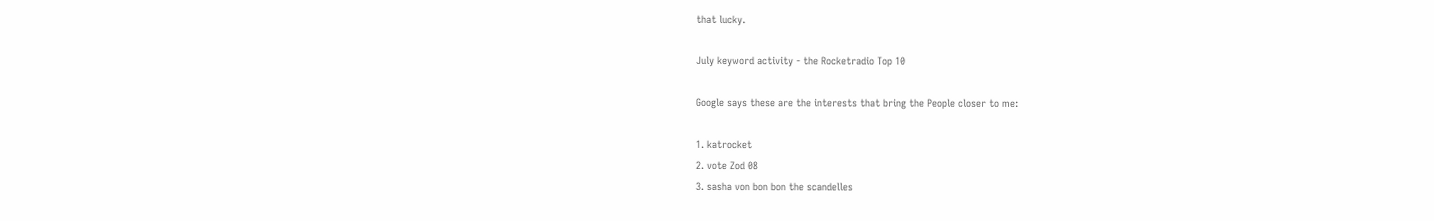that lucky.

July keyword activity - the Rocketradio Top 10

Google says these are the interests that bring the People closer to me:

1. katrocket
2. vote Zod 08
3. sasha von bon bon the scandelles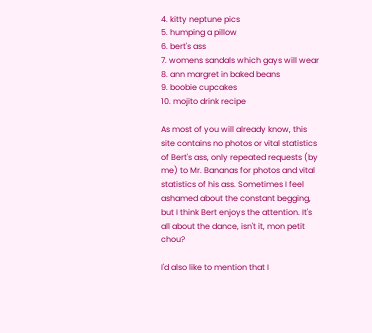4. kitty neptune pics
5. humping a pillow
6. bert's ass
7. womens sandals which gays will wear
8. ann margret in baked beans
9. boobie cupcakes
10. mojito drink recipe

As most of you will already know, this site contains no photos or vital statistics of Bert's ass, only repeated requests (by me) to Mr. Bananas for photos and vital statistics of his ass. Sometimes I feel ashamed about the constant begging, but I think Bert enjoys the attention. It's all about the dance, isn't it, mon petit chou?

I'd also like to mention that I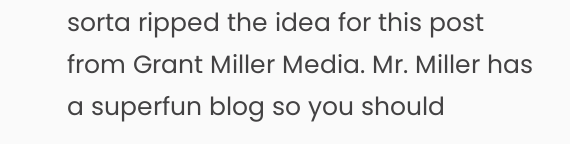sorta ripped the idea for this post from Grant Miller Media. Mr. Miller has a superfun blog so you should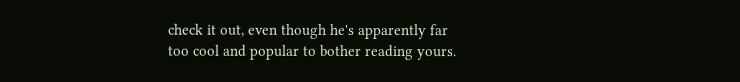check it out, even though he's apparently far too cool and popular to bother reading yours.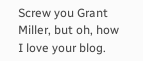Screw you Grant Miller, but oh, how I love your blog.